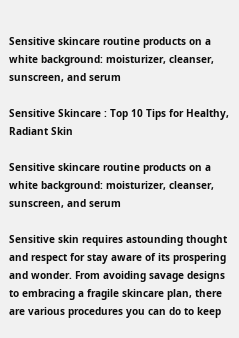Sensitive skincare routine products on a white background: moisturizer, cleanser, sunscreen, and serum

Sensitive Skincare : Top 10 Tips for Healthy, Radiant Skin

Sensitive skincare routine products on a white background: moisturizer, cleanser, sunscreen, and serum

Sensitive skin requires astounding thought and respect for stay aware of its prospering and wonder. From avoiding savage designs to embracing a fragile skincare plan, there are various procedures you can do to keep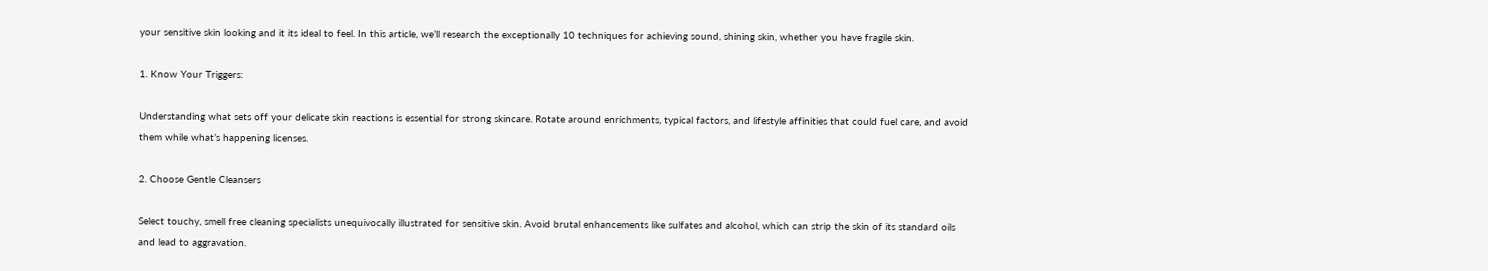your sensitive skin looking and it its ideal to feel. In this article, we’ll research the exceptionally 10 techniques for achieving sound, shining skin, whether you have fragile skin.

1. Know Your Triggers:

Understanding what sets off your delicate skin reactions is essential for strong skincare. Rotate around enrichments, typical factors, and lifestyle affinities that could fuel care, and avoid them while what’s happening licenses.

2. Choose Gentle Cleansers

Select touchy, smell free cleaning specialists unequivocally illustrated for sensitive skin. Avoid brutal enhancements like sulfates and alcohol, which can strip the skin of its standard oils and lead to aggravation.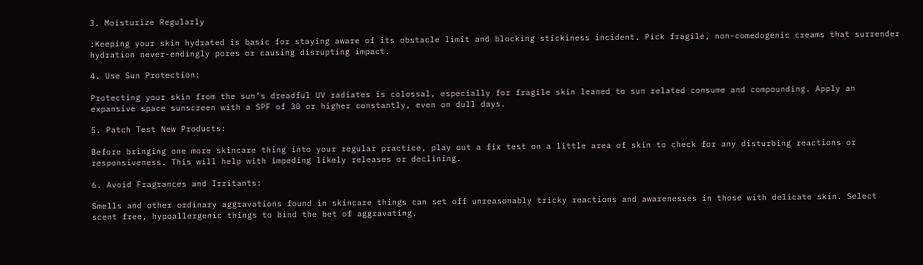3. Moisturize Regularly

:Keeping your skin hydrated is basic for staying aware of its obstacle limit and blocking stickiness incident. Pick fragile, non-comedogenic creams that surrender hydration never-endingly pores or causing disrupting impact.

4. Use Sun Protection:

Protecting your skin from the sun’s dreadful UV radiates is colossal, especially for fragile skin leaned to sun related consume and compounding. Apply an expansive space sunscreen with a SPF of 30 or higher constantly, even on dull days.

5. Patch Test New Products:

Before bringing one more skincare thing into your regular practice, play out a fix test on a little area of skin to check for any disturbing reactions or responsiveness. This will help with impeding likely releases or declining.

6. Avoid Fragrances and Irritants:

Smells and other ordinary aggravations found in skincare things can set off unreasonably tricky reactions and awarenesses in those with delicate skin. Select scent free, hypoallergenic things to bind the bet of aggravating.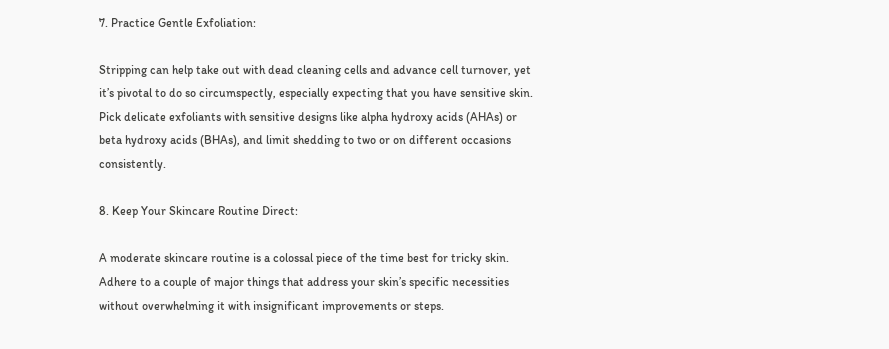7. Practice Gentle Exfoliation:

Stripping can help take out with dead cleaning cells and advance cell turnover, yet it’s pivotal to do so circumspectly, especially expecting that you have sensitive skin. Pick delicate exfoliants with sensitive designs like alpha hydroxy acids (AHAs) or beta hydroxy acids (BHAs), and limit shedding to two or on different occasions consistently.

8. Keep Your Skincare Routine Direct:

A moderate skincare routine is a colossal piece of the time best for tricky skin. Adhere to a couple of major things that address your skin’s specific necessities without overwhelming it with insignificant improvements or steps.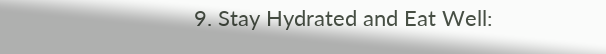9. Stay Hydrated and Eat Well: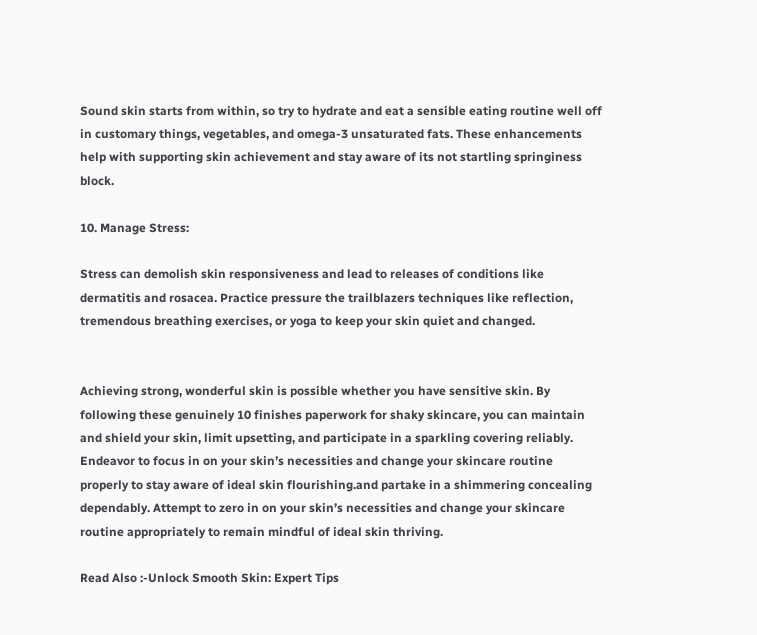Sound skin starts from within, so try to hydrate and eat a sensible eating routine well off in customary things, vegetables, and omega-3 unsaturated fats. These enhancements help with supporting skin achievement and stay aware of its not startling springiness block.

10. Manage Stress:

Stress can demolish skin responsiveness and lead to releases of conditions like dermatitis and rosacea. Practice pressure the trailblazers techniques like reflection, tremendous breathing exercises, or yoga to keep your skin quiet and changed.


Achieving strong, wonderful skin is possible whether you have sensitive skin. By following these genuinely 10 finishes paperwork for shaky skincare, you can maintain and shield your skin, limit upsetting, and participate in a sparkling covering reliably. Endeavor to focus in on your skin’s necessities and change your skincare routine properly to stay aware of ideal skin flourishing.and partake in a shimmering concealing dependably. Attempt to zero in on your skin’s necessities and change your skincare routine appropriately to remain mindful of ideal skin thriving.

Read Also :-Unlock Smooth Skin: Expert Tips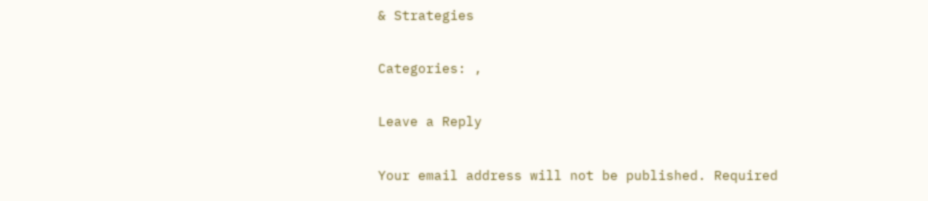& Strategies

Categories: ,

Leave a Reply

Your email address will not be published. Required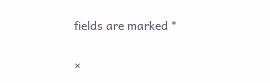fields are marked *

×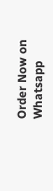Order Now on Whatsapp